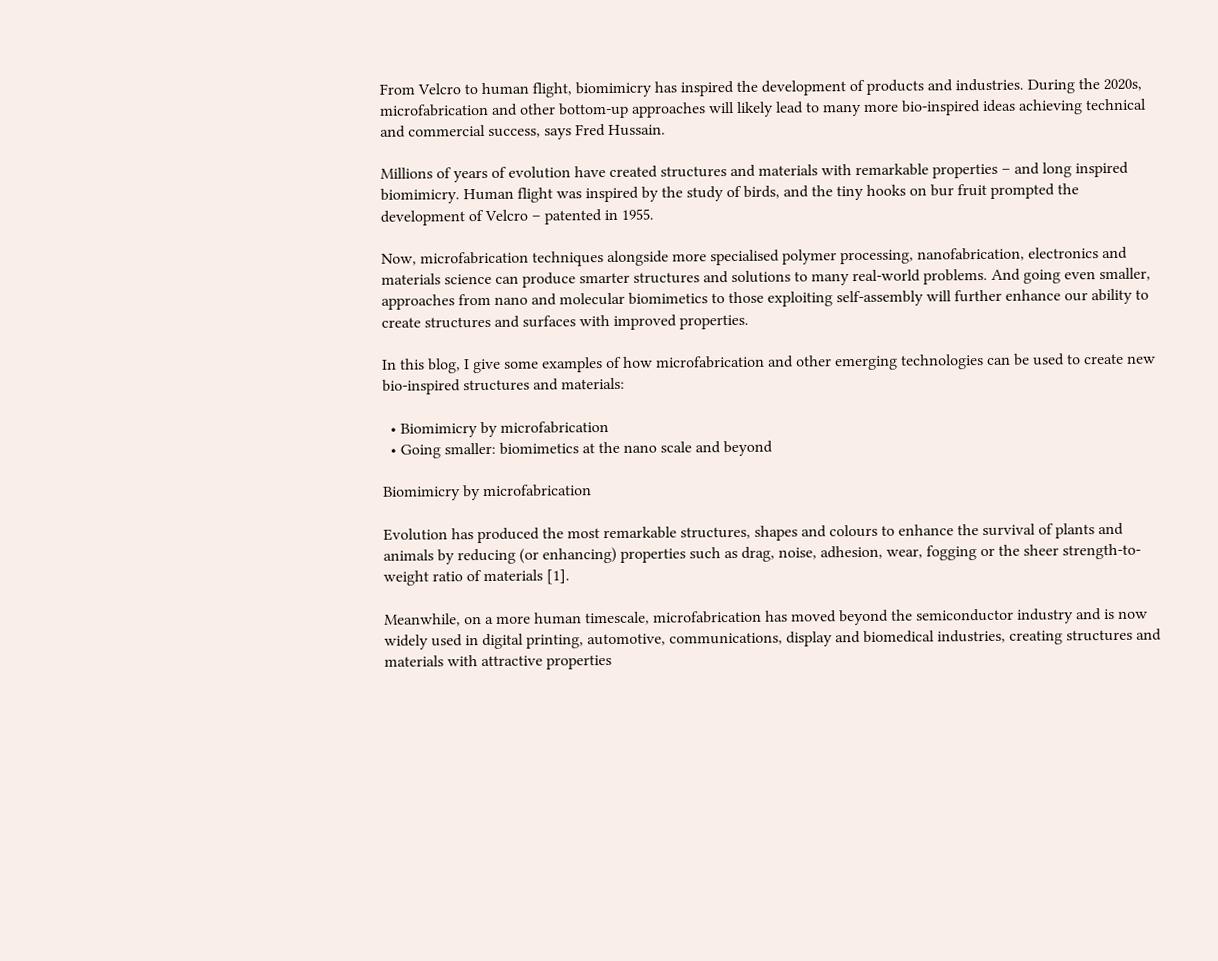From Velcro to human flight, biomimicry has inspired the development of products and industries. During the 2020s, microfabrication and other bottom-up approaches will likely lead to many more bio-inspired ideas achieving technical and commercial success, says Fred Hussain.

Millions of years of evolution have created structures and materials with remarkable properties – and long inspired biomimicry. Human flight was inspired by the study of birds, and the tiny hooks on bur fruit prompted the development of Velcro – patented in 1955.

Now, microfabrication techniques alongside more specialised polymer processing, nanofabrication, electronics and materials science can produce smarter structures and solutions to many real-world problems. And going even smaller, approaches from nano and molecular biomimetics to those exploiting self-assembly will further enhance our ability to create structures and surfaces with improved properties.

In this blog, I give some examples of how microfabrication and other emerging technologies can be used to create new bio-inspired structures and materials:

  • Biomimicry by microfabrication
  • Going smaller: biomimetics at the nano scale and beyond

Biomimicry by microfabrication

Evolution has produced the most remarkable structures, shapes and colours to enhance the survival of plants and animals by reducing (or enhancing) properties such as drag, noise, adhesion, wear, fogging or the sheer strength-to-weight ratio of materials [1].

Meanwhile, on a more human timescale, microfabrication has moved beyond the semiconductor industry and is now widely used in digital printing, automotive, communications, display and biomedical industries, creating structures and materials with attractive properties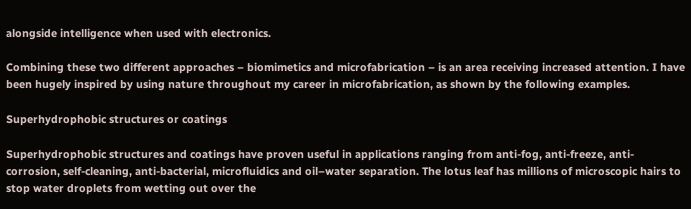alongside intelligence when used with electronics.

Combining these two different approaches – biomimetics and microfabrication – is an area receiving increased attention. I have been hugely inspired by using nature throughout my career in microfabrication, as shown by the following examples.

Superhydrophobic structures or coatings

Superhydrophobic structures and coatings have proven useful in applications ranging from anti-fog, anti-freeze, anti-corrosion, self-cleaning, anti-bacterial, microfluidics and oil–water separation. The lotus leaf has millions of microscopic hairs to stop water droplets from wetting out over the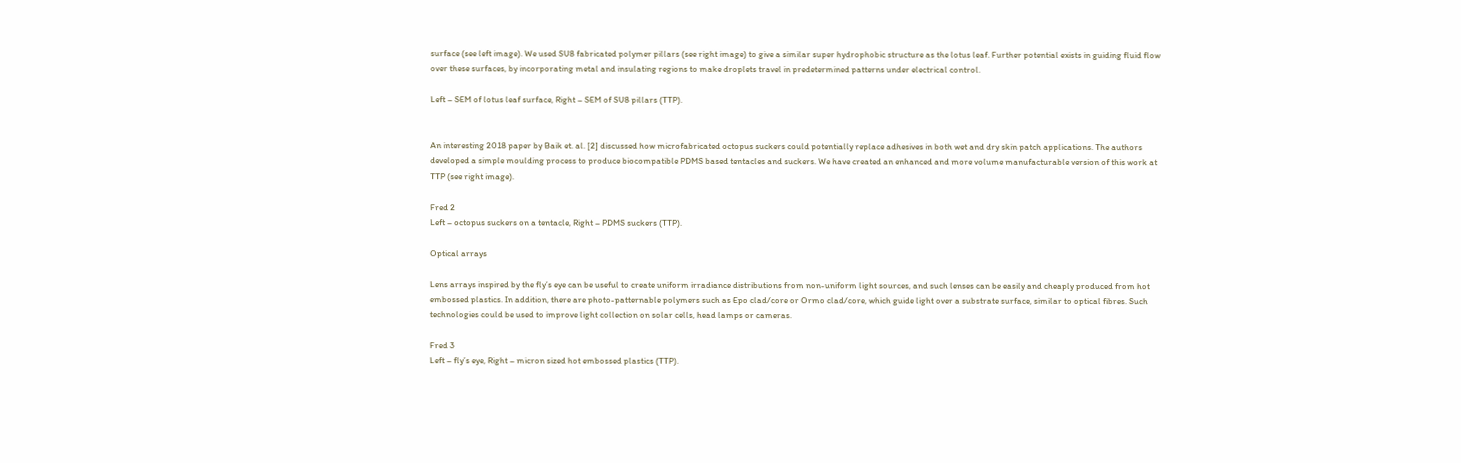surface (see left image). We used SU8 fabricated polymer pillars (see right image) to give a similar super hydrophobic structure as the lotus leaf. Further potential exists in guiding fluid flow over these surfaces, by incorporating metal and insulating regions to make droplets travel in predetermined patterns under electrical control.

Left – SEM of lotus leaf surface, Right – SEM of SU8 pillars (TTP).


An interesting 2018 paper by Baik et. al. [2] discussed how microfabricated octopus suckers could potentially replace adhesives in both wet and dry skin patch applications. The authors developed a simple moulding process to produce biocompatible PDMS based tentacles and suckers. We have created an enhanced and more volume manufacturable version of this work at TTP (see right image).

Fred 2
Left – octopus suckers on a tentacle, Right – PDMS suckers (TTP).

Optical arrays

Lens arrays inspired by the fly’s eye can be useful to create uniform irradiance distributions from non-uniform light sources, and such lenses can be easily and cheaply produced from hot embossed plastics. In addition, there are photo-patternable polymers such as Epo clad/core or Ormo clad/core, which guide light over a substrate surface, similar to optical fibres. Such technologies could be used to improve light collection on solar cells, head lamps or cameras.

Fred 3
Left – fly’s eye, Right – micron sized hot embossed plastics (TTP).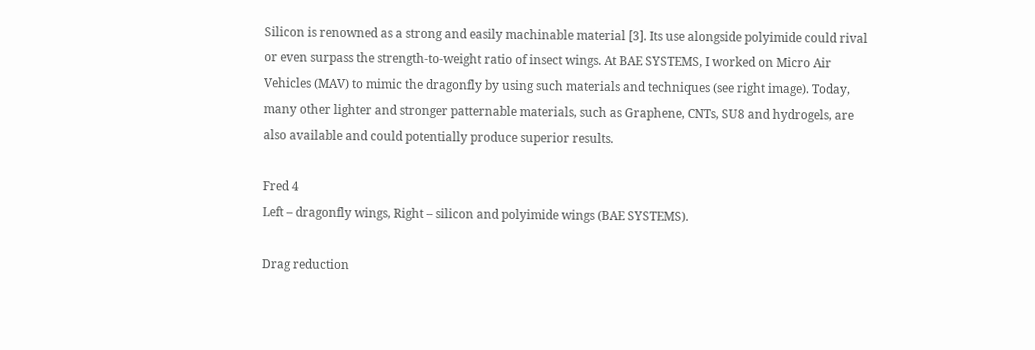Silicon is renowned as a strong and easily machinable material [3]. Its use alongside polyimide could rival or even surpass the strength-to-weight ratio of insect wings. At BAE SYSTEMS, I worked on Micro Air Vehicles (MAV) to mimic the dragonfly by using such materials and techniques (see right image). Today, many other lighter and stronger patternable materials, such as Graphene, CNTs, SU8 and hydrogels, are also available and could potentially produce superior results.

Fred 4
Left – dragonfly wings, Right – silicon and polyimide wings (BAE SYSTEMS).

Drag reduction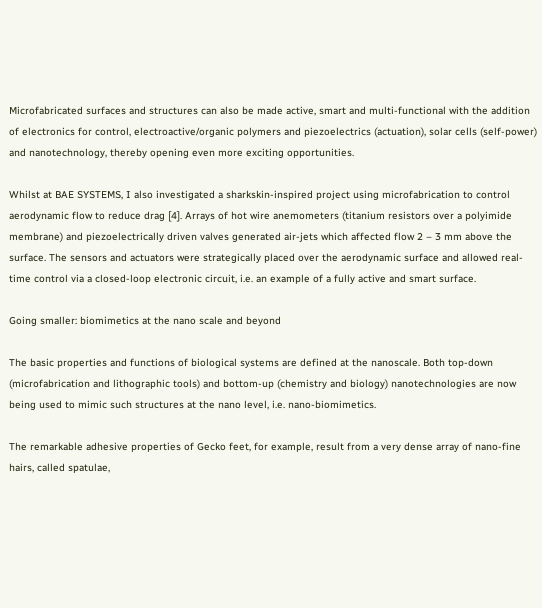Microfabricated surfaces and structures can also be made active, smart and multi-functional with the addition of electronics for control, electroactive/organic polymers and piezoelectrics (actuation), solar cells (self-power) and nanotechnology, thereby opening even more exciting opportunities.

Whilst at BAE SYSTEMS, I also investigated a sharkskin-inspired project using microfabrication to control aerodynamic flow to reduce drag [4]. Arrays of hot wire anemometers (titanium resistors over a polyimide membrane) and piezoelectrically driven valves generated air-jets which affected flow 2 – 3 mm above the surface. The sensors and actuators were strategically placed over the aerodynamic surface and allowed real-time control via a closed-loop electronic circuit, i.e. an example of a fully active and smart surface.

Going smaller: biomimetics at the nano scale and beyond

The basic properties and functions of biological systems are defined at the nanoscale. Both top-down (microfabrication and lithographic tools) and bottom-up (chemistry and biology) nanotechnologies are now being used to mimic such structures at the nano level, i.e. nano-biomimetics.

The remarkable adhesive properties of Gecko feet, for example, result from a very dense array of nano-fine hairs, called spatulae,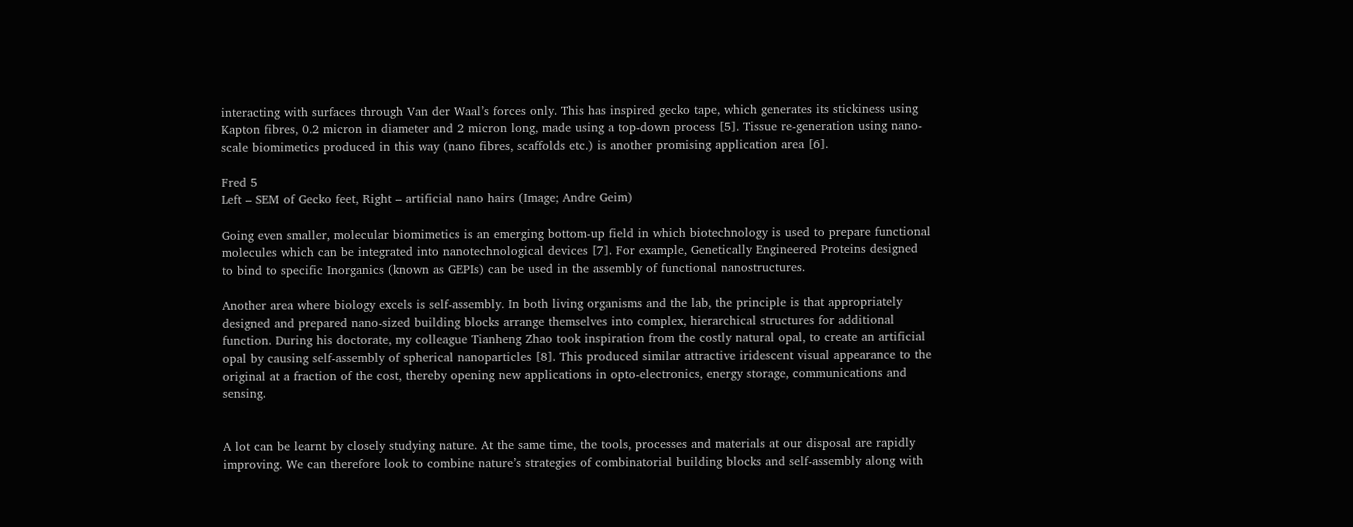interacting with surfaces through Van der Waal’s forces only. This has inspired gecko tape, which generates its stickiness using Kapton fibres, 0.2 micron in diameter and 2 micron long, made using a top-down process [5]. Tissue re-generation using nano-scale biomimetics produced in this way (nano fibres, scaffolds etc.) is another promising application area [6].

Fred 5
Left – SEM of Gecko feet, Right – artificial nano hairs (Image; Andre Geim)

Going even smaller, molecular biomimetics is an emerging bottom-up field in which biotechnology is used to prepare functional molecules which can be integrated into nanotechnological devices [7]. For example, Genetically Engineered Proteins designed to bind to specific Inorganics (known as GEPIs) can be used in the assembly of functional nanostructures.

Another area where biology excels is self-assembly. In both living organisms and the lab, the principle is that appropriately designed and prepared nano-sized building blocks arrange themselves into complex, hierarchical structures for additional function. During his doctorate, my colleague Tianheng Zhao took inspiration from the costly natural opal, to create an artificial opal by causing self-assembly of spherical nanoparticles [8]. This produced similar attractive iridescent visual appearance to the original at a fraction of the cost, thereby opening new applications in opto-electronics, energy storage, communications and sensing.


A lot can be learnt by closely studying nature. At the same time, the tools, processes and materials at our disposal are rapidly improving. We can therefore look to combine nature’s strategies of combinatorial building blocks and self-assembly along with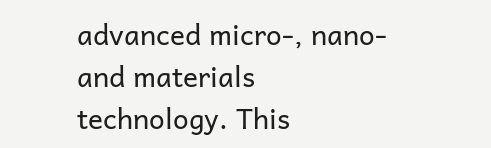advanced micro-, nano- and materials technology. This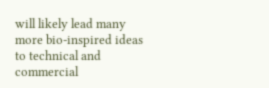will likely lead many more bio-inspired ideas to technical and commercial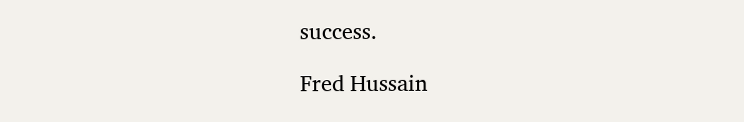success.

Fred Hussain